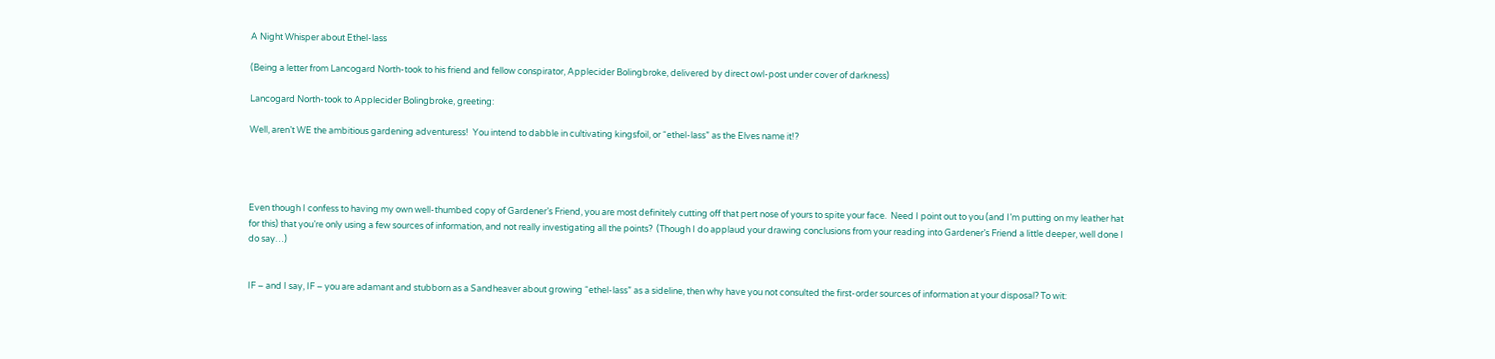A Night Whisper about Ethel-lass

(Being a letter from Lancogard North-took to his friend and fellow conspirator, Applecider Bolingbroke, delivered by direct owl-post under cover of darkness)

Lancogard North-took to Applecider Bolingbroke, greeting:

Well, aren’t WE the ambitious gardening adventuress!  You intend to dabble in cultivating kingsfoil, or “ethel-lass” as the Elves name it!?




Even though I confess to having my own well-thumbed copy of Gardener’s Friend, you are most definitely cutting off that pert nose of yours to spite your face.  Need I point out to you (and I’m putting on my leather hat for this) that you’re only using a few sources of information, and not really investigating all the points?  (Though I do applaud your drawing conclusions from your reading into Gardener’s Friend a little deeper, well done I do say…)


IF – and I say, IF – you are adamant and stubborn as a Sandheaver about growing “ethel-lass” as a sideline, then why have you not consulted the first-order sources of information at your disposal? To wit: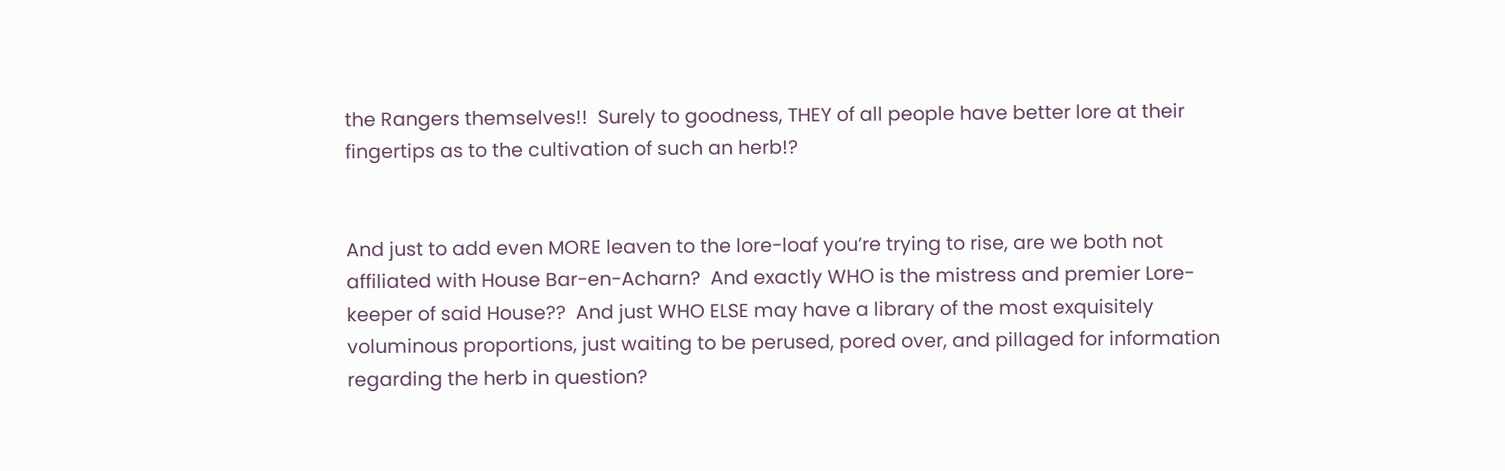the Rangers themselves!!  Surely to goodness, THEY of all people have better lore at their fingertips as to the cultivation of such an herb!?


And just to add even MORE leaven to the lore-loaf you’re trying to rise, are we both not affiliated with House Bar-en-Acharn?  And exactly WHO is the mistress and premier Lore-keeper of said House??  And just WHO ELSE may have a library of the most exquisitely voluminous proportions, just waiting to be perused, pored over, and pillaged for information regarding the herb in question?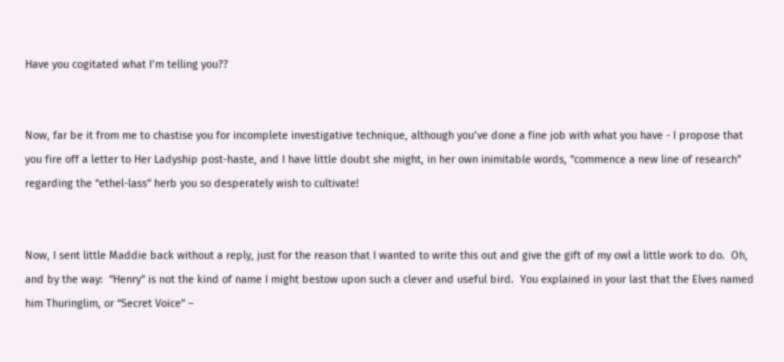Have you cogitated what I’m telling you??


Now, far be it from me to chastise you for incomplete investigative technique, although you’ve done a fine job with what you have - I propose that you fire off a letter to Her Ladyship post-haste, and I have little doubt she might, in her own inimitable words, “commence a new line of research” regarding the “ethel-lass” herb you so desperately wish to cultivate!


Now, I sent little Maddie back without a reply, just for the reason that I wanted to write this out and give the gift of my owl a little work to do.  Oh, and by the way:  “Henry” is not the kind of name I might bestow upon such a clever and useful bird.  You explained in your last that the Elves named him Thuringlim, or “Secret Voice” –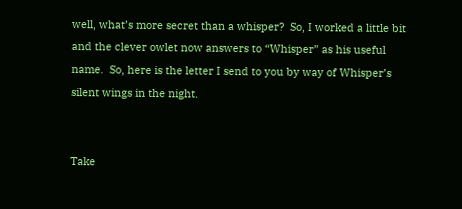well, what’s more secret than a whisper?  So, I worked a little bit and the clever owlet now answers to “Whisper” as his useful name.  So, here is the letter I send to you by way of Whisper’s silent wings in the night.


Take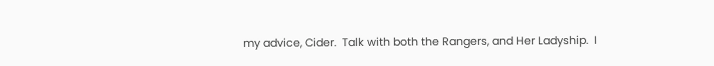my advice, Cider.  Talk with both the Rangers, and Her Ladyship.  I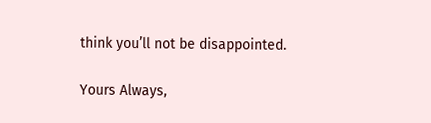think you’ll not be disappointed.

Yours Always,